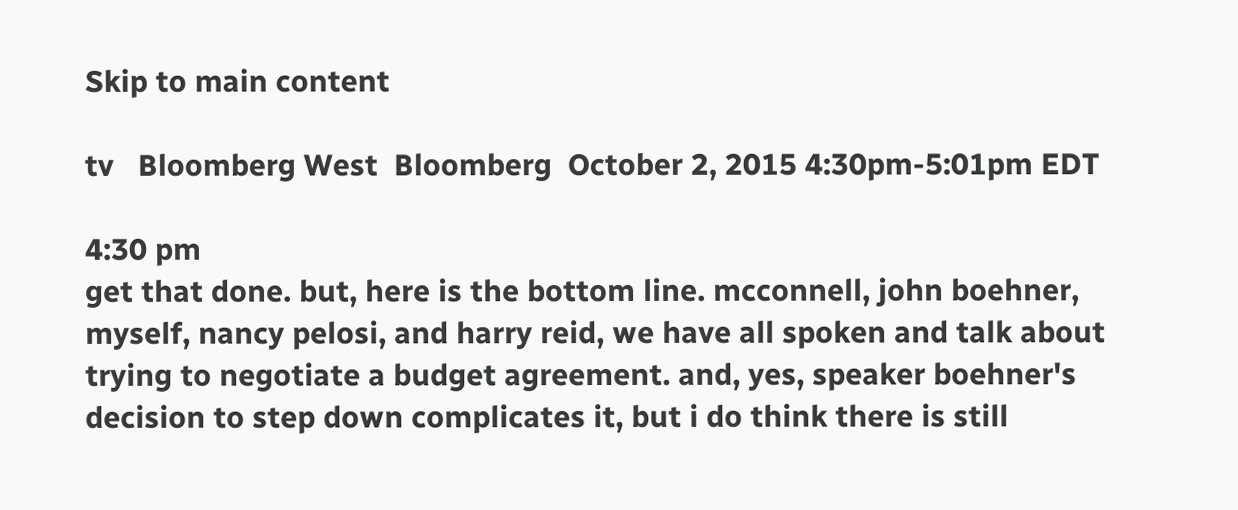Skip to main content

tv   Bloomberg West  Bloomberg  October 2, 2015 4:30pm-5:01pm EDT

4:30 pm
get that done. but, here is the bottom line. mcconnell, john boehner, myself, nancy pelosi, and harry reid, we have all spoken and talk about trying to negotiate a budget agreement. and, yes, speaker boehner's decision to step down complicates it, but i do think there is still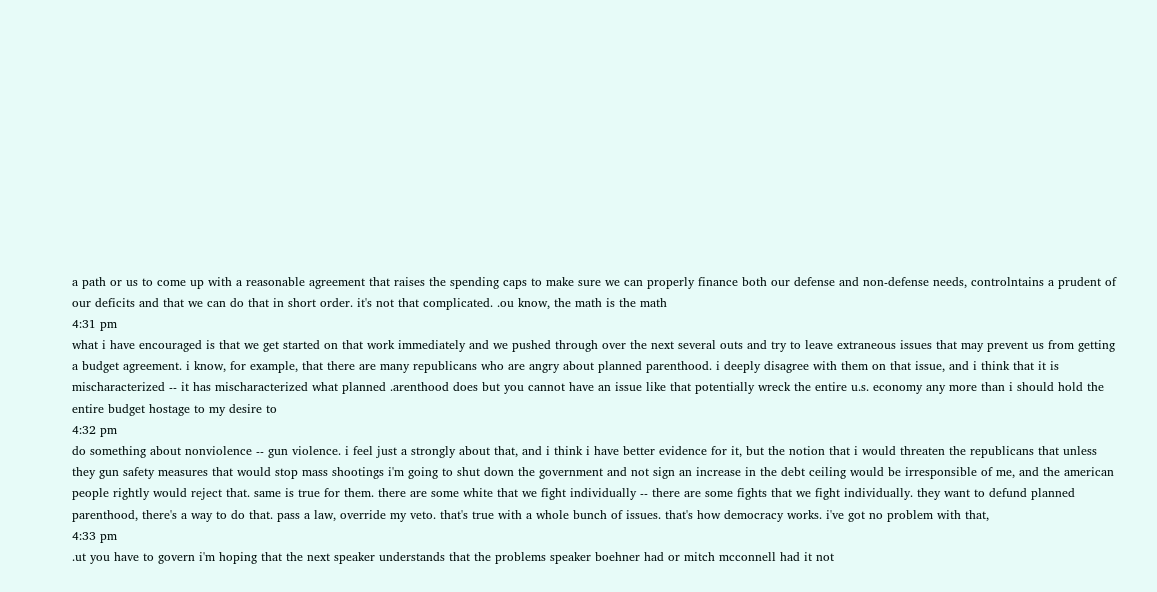a path or us to come up with a reasonable agreement that raises the spending caps to make sure we can properly finance both our defense and non-defense needs, controlntains a prudent of our deficits and that we can do that in short order. it's not that complicated. .ou know, the math is the math
4:31 pm
what i have encouraged is that we get started on that work immediately and we pushed through over the next several outs and try to leave extraneous issues that may prevent us from getting a budget agreement. i know, for example, that there are many republicans who are angry about planned parenthood. i deeply disagree with them on that issue, and i think that it is mischaracterized -- it has mischaracterized what planned .arenthood does but you cannot have an issue like that potentially wreck the entire u.s. economy any more than i should hold the entire budget hostage to my desire to
4:32 pm
do something about nonviolence -- gun violence. i feel just a strongly about that, and i think i have better evidence for it, but the notion that i would threaten the republicans that unless they gun safety measures that would stop mass shootings i'm going to shut down the government and not sign an increase in the debt ceiling would be irresponsible of me, and the american people rightly would reject that. same is true for them. there are some white that we fight individually -- there are some fights that we fight individually. they want to defund planned parenthood, there's a way to do that. pass a law, override my veto. that's true with a whole bunch of issues. that's how democracy works. i've got no problem with that,
4:33 pm
.ut you have to govern i'm hoping that the next speaker understands that the problems speaker boehner had or mitch mcconnell had it not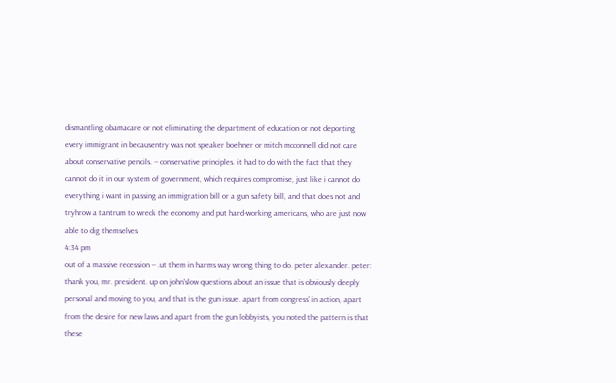dismantling obamacare or not eliminating the department of education or not deporting every immigrant in becausentry was not speaker boehner or mitch mcconnell did not care about conservative pencils. -- conservative principles. it had to do with the fact that they cannot do it in our system of government, which requires compromise, just like i cannot do everything i want in passing an immigration bill or a gun safety bill, and that does not and tryhrow a tantrum to wreck the economy and put hard-working americans, who are just now able to dig themselves
4:34 pm
out of a massive recession -- .ut them in harms way wrong thing to do. peter alexander. peter: thank you, mr. president. up on john'slow questions about an issue that is obviously deeply personal and moving to you, and that is the gun issue. apart from congress' in action, apart from the desire for new laws and apart from the gun lobbyists, you noted the pattern is that these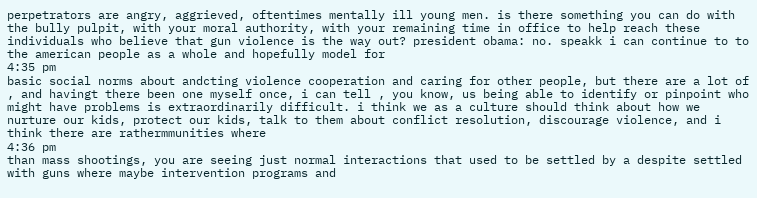perpetrators are angry, aggrieved, oftentimes mentally ill young men. is there something you can do with the bully pulpit, with your moral authority, with your remaining time in office to help reach these individuals who believe that gun violence is the way out? president obama: no. speakk i can continue to to the american people as a whole and hopefully model for
4:35 pm
basic social norms about andcting violence cooperation and caring for other people, but there are a lot of , and havingt there been one myself once, i can tell , you know, us being able to identify or pinpoint who might have problems is extraordinarily difficult. i think we as a culture should think about how we nurture our kids, protect our kids, talk to them about conflict resolution, discourage violence, and i think there are rathermmunities where
4:36 pm
than mass shootings, you are seeing just normal interactions that used to be settled by a despite settled with guns where maybe intervention programs and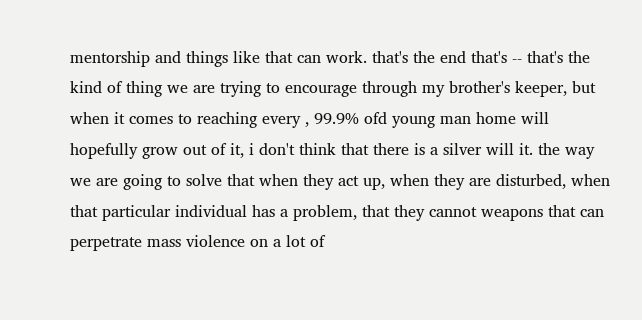mentorship and things like that can work. that's the end that's -- that's the kind of thing we are trying to encourage through my brother's keeper, but when it comes to reaching every , 99.9% ofd young man home will hopefully grow out of it, i don't think that there is a silver will it. the way we are going to solve that when they act up, when they are disturbed, when that particular individual has a problem, that they cannot weapons that can perpetrate mass violence on a lot of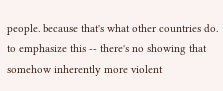people. because that's what other countries do. to emphasize this -- there's no showing that somehow inherently more violent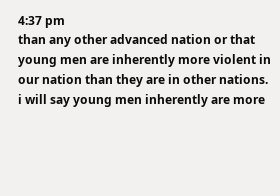4:37 pm
than any other advanced nation or that young men are inherently more violent in our nation than they are in other nations. i will say young men inherently are more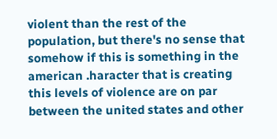violent than the rest of the population, but there's no sense that somehow if this is something in the american .haracter that is creating this levels of violence are on par between the united states and other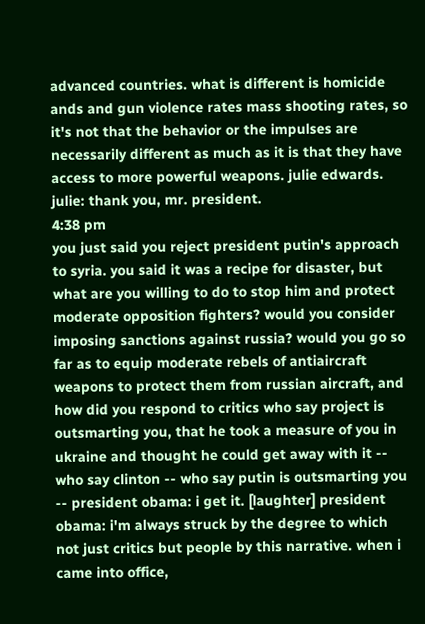advanced countries. what is different is homicide ands and gun violence rates mass shooting rates, so it's not that the behavior or the impulses are necessarily different as much as it is that they have access to more powerful weapons. julie edwards. julie: thank you, mr. president.
4:38 pm
you just said you reject president putin's approach to syria. you said it was a recipe for disaster, but what are you willing to do to stop him and protect moderate opposition fighters? would you consider imposing sanctions against russia? would you go so far as to equip moderate rebels of antiaircraft weapons to protect them from russian aircraft, and how did you respond to critics who say project is outsmarting you, that he took a measure of you in ukraine and thought he could get away with it -- who say clinton -- who say putin is outsmarting you -- president obama: i get it. [laughter] president obama: i'm always struck by the degree to which not just critics but people by this narrative. when i came into office,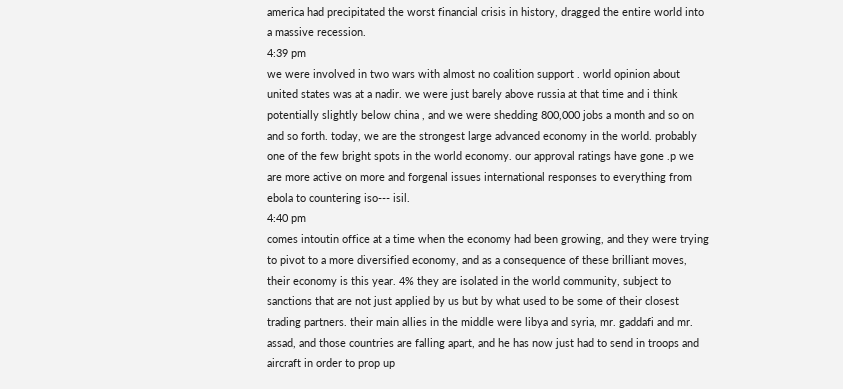america had precipitated the worst financial crisis in history, dragged the entire world into a massive recession.
4:39 pm
we were involved in two wars with almost no coalition support . world opinion about united states was at a nadir. we were just barely above russia at that time and i think potentially slightly below china , and we were shedding 800,000 jobs a month and so on and so forth. today, we are the strongest large advanced economy in the world. probably one of the few bright spots in the world economy. our approval ratings have gone .p we are more active on more and forgenal issues international responses to everything from ebola to countering iso--- isil.
4:40 pm
comes intoutin office at a time when the economy had been growing, and they were trying to pivot to a more diversified economy, and as a consequence of these brilliant moves, their economy is this year. 4% they are isolated in the world community, subject to sanctions that are not just applied by us but by what used to be some of their closest trading partners. their main allies in the middle were libya and syria, mr. gaddafi and mr. assad, and those countries are falling apart, and he has now just had to send in troops and aircraft in order to prop up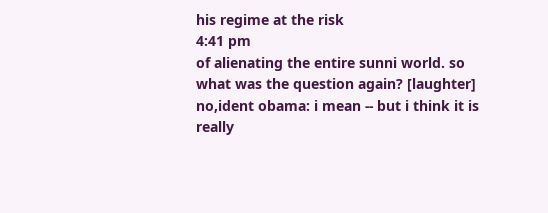his regime at the risk
4:41 pm
of alienating the entire sunni world. so what was the question again? [laughter] no,ident obama: i mean -- but i think it is really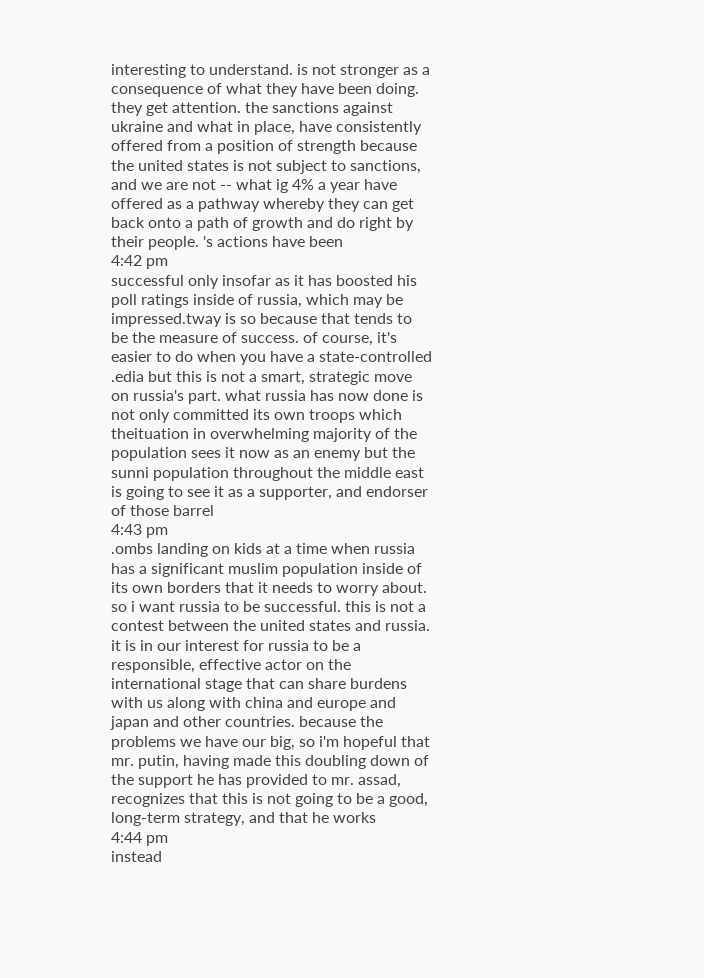interesting to understand. is not stronger as a consequence of what they have been doing. they get attention. the sanctions against ukraine and what in place, have consistently offered from a position of strength because the united states is not subject to sanctions, and we are not -- what ig 4% a year have offered as a pathway whereby they can get back onto a path of growth and do right by their people. 's actions have been
4:42 pm
successful only insofar as it has boosted his poll ratings inside of russia, which may be impressed.tway is so because that tends to be the measure of success. of course, it's easier to do when you have a state-controlled .edia but this is not a smart, strategic move on russia's part. what russia has now done is not only committed its own troops which theituation in overwhelming majority of the population sees it now as an enemy but the sunni population throughout the middle east is going to see it as a supporter, and endorser of those barrel
4:43 pm
.ombs landing on kids at a time when russia has a significant muslim population inside of its own borders that it needs to worry about. so i want russia to be successful. this is not a contest between the united states and russia. it is in our interest for russia to be a responsible, effective actor on the international stage that can share burdens with us along with china and europe and japan and other countries. because the problems we have our big, so i'm hopeful that mr. putin, having made this doubling down of the support he has provided to mr. assad, recognizes that this is not going to be a good, long-term strategy, and that he works
4:44 pm
instead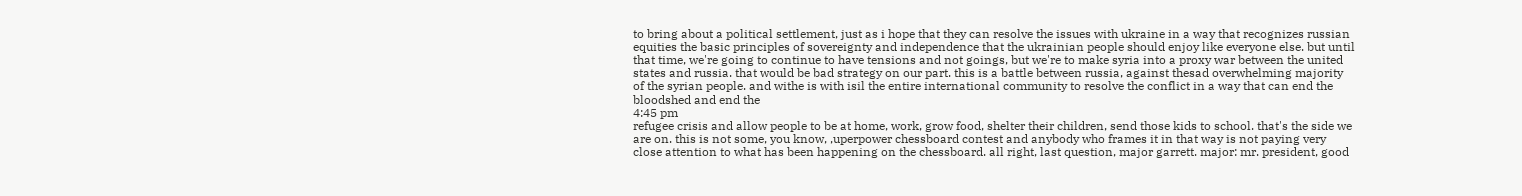to bring about a political settlement, just as i hope that they can resolve the issues with ukraine in a way that recognizes russian equities the basic principles of sovereignty and independence that the ukrainian people should enjoy like everyone else. but until that time, we're going to continue to have tensions and not goings, but we're to make syria into a proxy war between the united states and russia. that would be bad strategy on our part. this is a battle between russia, against thesad overwhelming majority of the syrian people. and withe is with isil the entire international community to resolve the conflict in a way that can end the bloodshed and end the
4:45 pm
refugee crisis and allow people to be at home, work, grow food, shelter their children, send those kids to school. that's the side we are on. this is not some, you know, ,uperpower chessboard contest and anybody who frames it in that way is not paying very close attention to what has been happening on the chessboard. all right, last question, major garrett. major: mr. president, good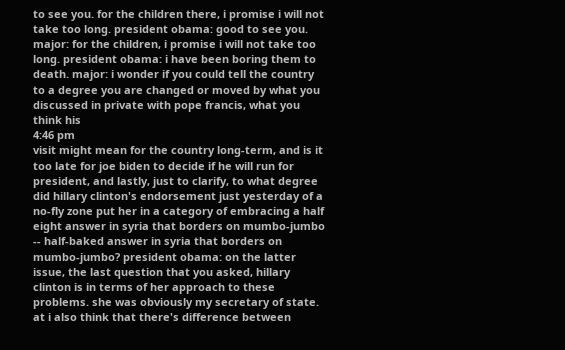to see you. for the children there, i promise i will not take too long. president obama: good to see you. major: for the children, i promise i will not take too long. president obama: i have been boring them to death. major: i wonder if you could tell the country to a degree you are changed or moved by what you discussed in private with pope francis, what you think his
4:46 pm
visit might mean for the country long-term, and is it too late for joe biden to decide if he will run for president, and lastly, just to clarify, to what degree did hillary clinton's endorsement just yesterday of a no-fly zone put her in a category of embracing a half eight answer in syria that borders on mumbo-jumbo -- half-baked answer in syria that borders on mumbo-jumbo? president obama: on the latter issue, the last question that you asked, hillary clinton is in terms of her approach to these problems. she was obviously my secretary of state. at i also think that there's difference between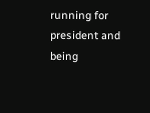running for president and being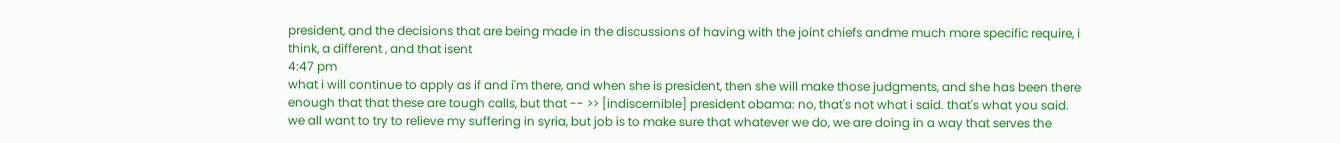president, and the decisions that are being made in the discussions of having with the joint chiefs andme much more specific require, i think, a different , and that isent
4:47 pm
what i will continue to apply as if and i'm there, and when she is president, then she will make those judgments, and she has been there enough that that these are tough calls, but that -- >> [indiscernible] president obama: no, that's not what i said. that's what you said. we all want to try to relieve my suffering in syria, but job is to make sure that whatever we do, we are doing in a way that serves the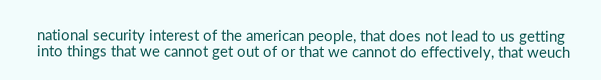national security interest of the american people, that does not lead to us getting into things that we cannot get out of or that we cannot do effectively, that weuch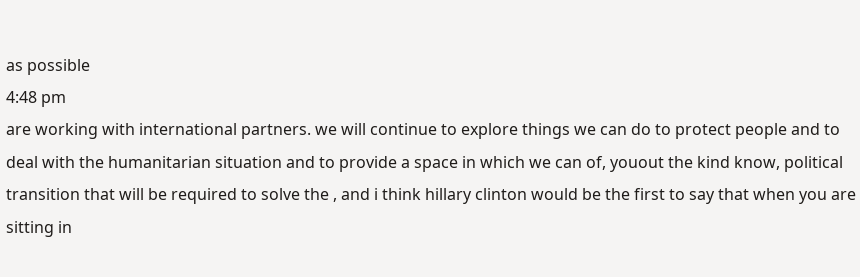as possible
4:48 pm
are working with international partners. we will continue to explore things we can do to protect people and to deal with the humanitarian situation and to provide a space in which we can of, youout the kind know, political transition that will be required to solve the , and i think hillary clinton would be the first to say that when you are sitting in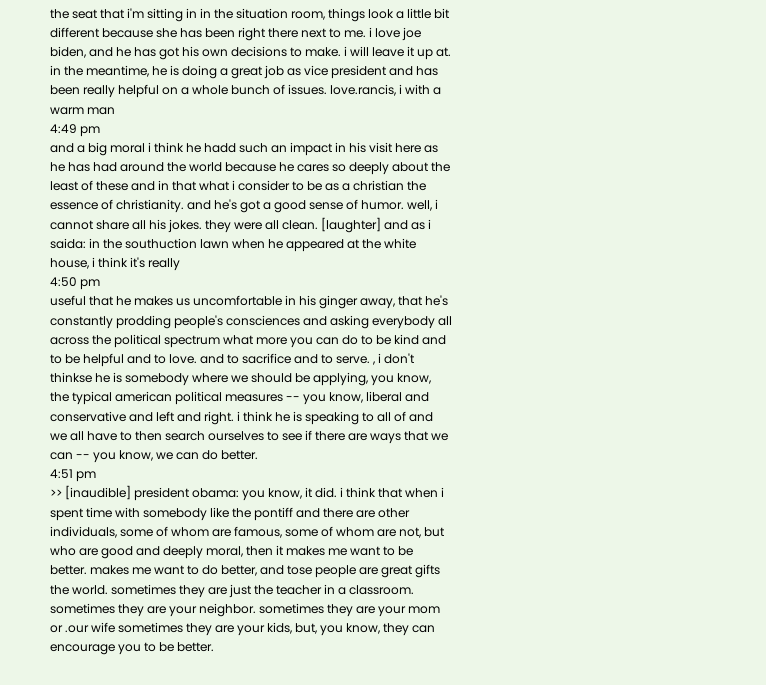the seat that i'm sitting in in the situation room, things look a little bit different because she has been right there next to me. i love joe biden, and he has got his own decisions to make. i will leave it up at. in the meantime, he is doing a great job as vice president and has been really helpful on a whole bunch of issues. love.rancis, i with a warm man
4:49 pm
and a big moral i think he hadd such an impact in his visit here as he has had around the world because he cares so deeply about the least of these and in that what i consider to be as a christian the essence of christianity. and he's got a good sense of humor. well, i cannot share all his jokes. they were all clean. [laughter] and as i saida: in the southuction lawn when he appeared at the white house, i think it's really
4:50 pm
useful that he makes us uncomfortable in his ginger away, that he's constantly prodding people's consciences and asking everybody all across the political spectrum what more you can do to be kind and to be helpful and to love. and to sacrifice and to serve. , i don't thinkse he is somebody where we should be applying, you know, the typical american political measures -- you know, liberal and conservative and left and right. i think he is speaking to all of and we all have to then search ourselves to see if there are ways that we can -- you know, we can do better.
4:51 pm
>> [inaudible] president obama: you know, it did. i think that when i spent time with somebody like the pontiff and there are other individuals, some of whom are famous, some of whom are not, but who are good and deeply moral, then it makes me want to be better. makes me want to do better, and tose people are great gifts the world. sometimes they are just the teacher in a classroom. sometimes they are your neighbor. sometimes they are your mom or .our wife sometimes they are your kids, but, you know, they can encourage you to be better.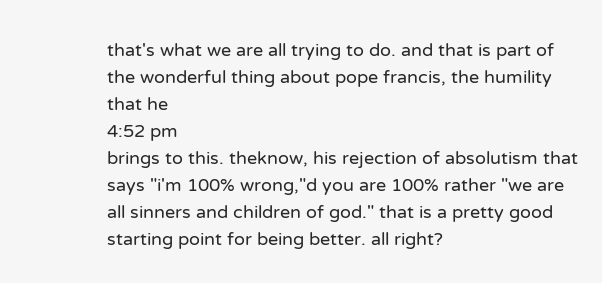that's what we are all trying to do. and that is part of the wonderful thing about pope francis, the humility that he
4:52 pm
brings to this. theknow, his rejection of absolutism that says "i'm 100% wrong,"d you are 100% rather "we are all sinners and children of god." that is a pretty good starting point for being better. all right?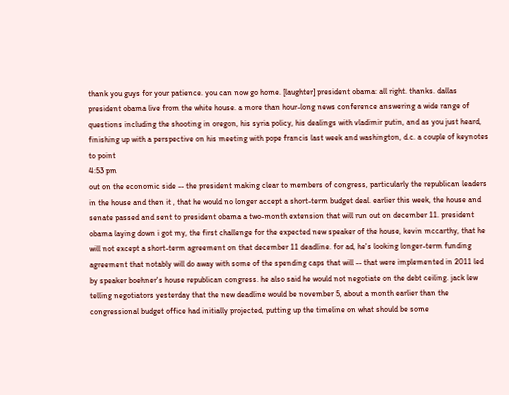thank you guys for your patience. you can now go home. [laughter] president obama: all right. thanks. dallas president obama live from the white house. a more than hour-long news conference answering a wide range of questions including the shooting in oregon, his syria policy, his dealings with vladimir putin, and as you just heard, finishing up with a perspective on his meeting with pope francis last week and washington, d.c. a couple of keynotes to point
4:53 pm
out on the economic side -- the president making clear to members of congress, particularly the republican leaders in the house and then it , that he would no longer accept a short-term budget deal. earlier this week, the house and senate passed and sent to president obama a two-month extension that will run out on december 11. president obama laying down i got my, the first challenge for the expected new speaker of the house, kevin mccarthy, that he will not except a short-term agreement on that december 11 deadline. for ad, he's looking longer-term funding agreement that notably will do away with some of the spending caps that will -- that were implemented in 2011 led by speaker boehner's house republican congress. he also said he would not negotiate on the debt ceiling. jack lew telling negotiators yesterday that the new deadline would be november 5, about a month earlier than the congressional budget office had initially projected, putting up the timeline on what should be some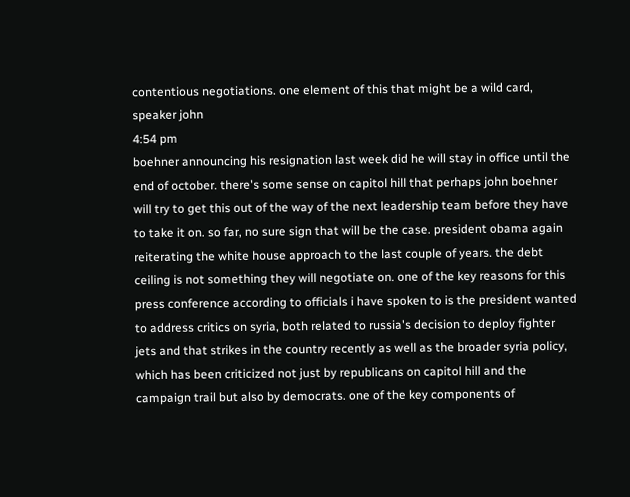contentious negotiations. one element of this that might be a wild card, speaker john
4:54 pm
boehner announcing his resignation last week did he will stay in office until the end of october. there's some sense on capitol hill that perhaps john boehner will try to get this out of the way of the next leadership team before they have to take it on. so far, no sure sign that will be the case. president obama again reiterating the white house approach to the last couple of years. the debt ceiling is not something they will negotiate on. one of the key reasons for this press conference according to officials i have spoken to is the president wanted to address critics on syria, both related to russia's decision to deploy fighter jets and that strikes in the country recently as well as the broader syria policy, which has been criticized not just by republicans on capitol hill and the campaign trail but also by democrats. one of the key components of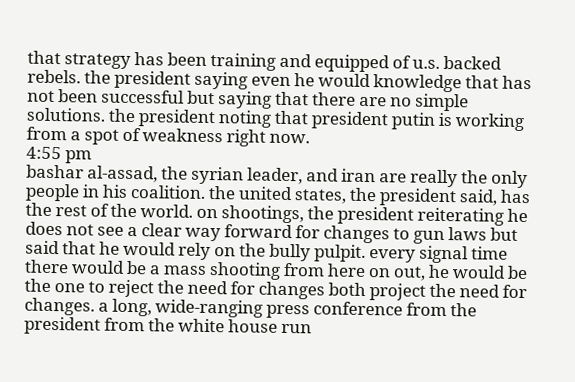that strategy has been training and equipped of u.s. backed rebels. the president saying even he would knowledge that has not been successful but saying that there are no simple solutions. the president noting that president putin is working from a spot of weakness right now.
4:55 pm
bashar al-assad, the syrian leader, and iran are really the only people in his coalition. the united states, the president said, has the rest of the world. on shootings, the president reiterating he does not see a clear way forward for changes to gun laws but said that he would rely on the bully pulpit. every signal time there would be a mass shooting from here on out, he would be the one to reject the need for changes both project the need for changes. a long, wide-ranging press conference from the president from the white house run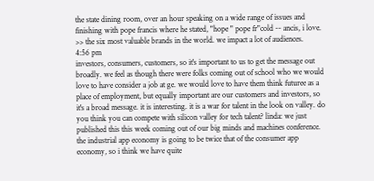the state dining room, over an hour speaking on a wide range of issues and finishing with pope francis where he stated, "hope " pope fr"cold -- ancis, i love. >> the six most valuable brands in the world. we impact a lot of audiences.
4:56 pm
investors, consumers, customers, so it's important to us to get the message out broadly. we feel as though there were folks coming out of school who we would love to have consider a job at ge. we would love to have them think futuree as a place of employment, but equally important are our customers and investors, so it's a broad message. it is interesting. it is a war for talent in the look on valley. do you think you can compete with silicon valley for tech talent? linda: we just published this this week coming out of our big minds and machines conference. the industrial app economy is going to be twice that of the consumer app economy, so i think we have quite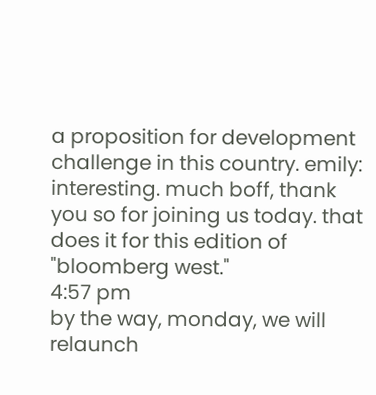a proposition for development challenge in this country. emily: interesting. much boff, thank you so for joining us today. that does it for this edition of "bloomberg west."
4:57 pm
by the way, monday, we will relaunch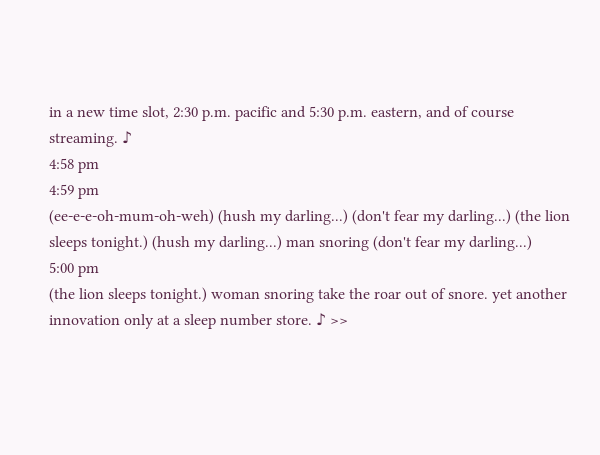in a new time slot, 2:30 p.m. pacific and 5:30 p.m. eastern, and of course streaming. ♪
4:58 pm
4:59 pm
(ee-e-e-oh-mum-oh-weh) (hush my darling...) (don't fear my darling...) (the lion sleeps tonight.) (hush my darling...) man snoring (don't fear my darling...)
5:00 pm
(the lion sleeps tonight.) woman snoring take the roar out of snore. yet another innovation only at a sleep number store. ♪ >>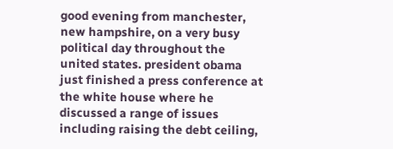good evening from manchester, new hampshire, on a very busy political day throughout the united states. president obama just finished a press conference at the white house where he discussed a range of issues including raising the debt ceiling,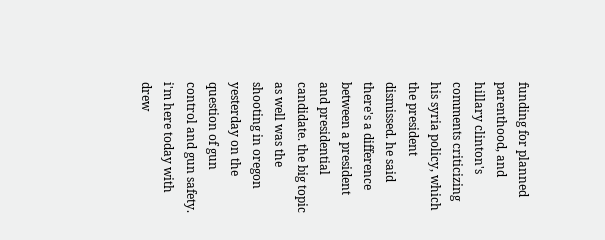funding for planned parenthood, and hillary clinton's comments criticizing his syria policy, which the president dismissed. he said there's a difference between a president and presidential candidate. the big topic as well was the shooting in oregon yesterday on the question of gun control and gun safety. i'm here today with drew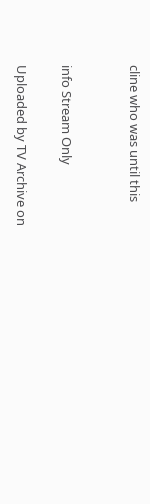cline who was until this


info Stream Only

Uploaded by TV Archive on